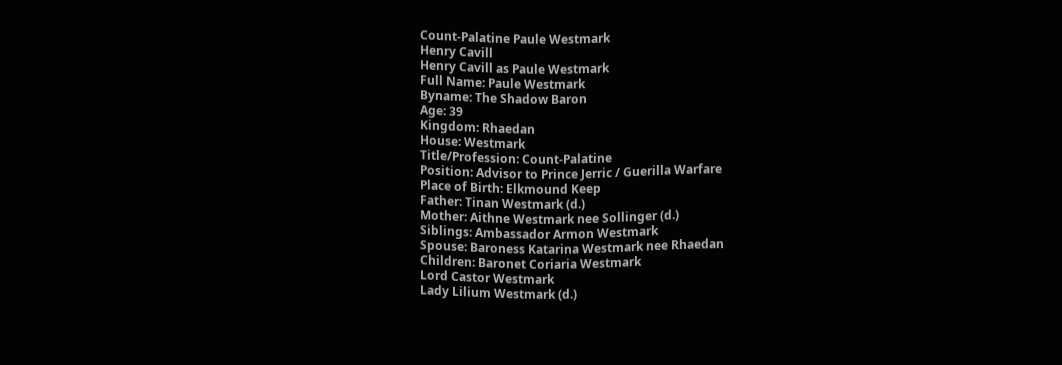Count-Palatine Paule Westmark
Henry Cavill
Henry Cavill as Paule Westmark
Full Name: Paule Westmark
Byname: The Shadow Baron
Age: 39
Kingdom: Rhaedan
House: Westmark
Title/Profession: Count-Palatine
Position: Advisor to Prince Jerric / Guerilla Warfare
Place of Birth: Elkmound Keep
Father: Tinan Westmark (d.)
Mother: Aithne Westmark nee Sollinger (d.)
Siblings: Ambassador Armon Westmark
Spouse: Baroness Katarina Westmark nee Rhaedan
Children: Baronet Coriaria Westmark
Lord Castor Westmark
Lady Lilium Westmark (d.)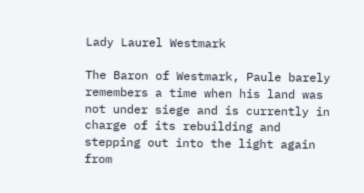Lady Laurel Westmark

The Baron of Westmark, Paule barely remembers a time when his land was not under siege and is currently in charge of its rebuilding and stepping out into the light again from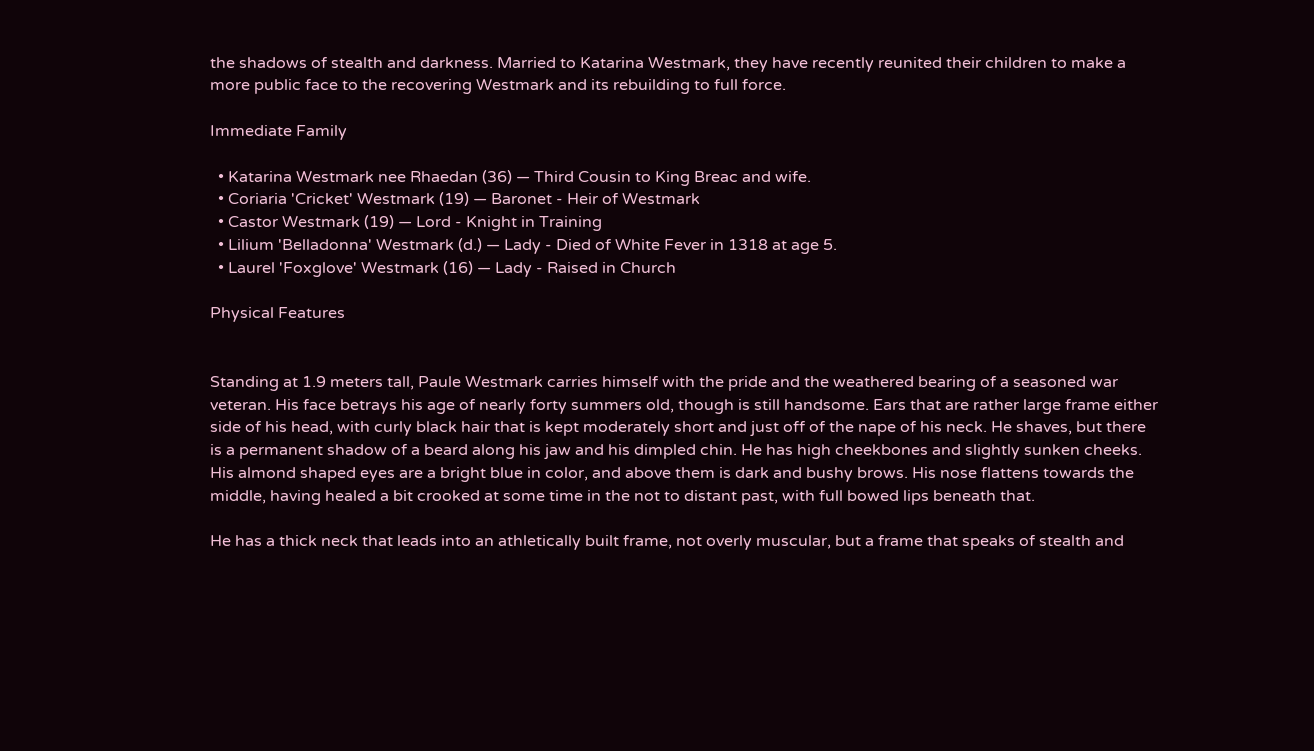the shadows of stealth and darkness. Married to Katarina Westmark, they have recently reunited their children to make a more public face to the recovering Westmark and its rebuilding to full force.

Immediate Family

  • Katarina Westmark nee Rhaedan (36) — Third Cousin to King Breac and wife.
  • Coriaria 'Cricket' Westmark (19) — Baronet - Heir of Westmark
  • Castor Westmark (19) — Lord - Knight in Training
  • Lilium 'Belladonna' Westmark (d.) — Lady - Died of White Fever in 1318 at age 5.
  • Laurel 'Foxglove' Westmark (16) — Lady - Raised in Church

Physical Features


Standing at 1.9 meters tall, Paule Westmark carries himself with the pride and the weathered bearing of a seasoned war veteran. His face betrays his age of nearly forty summers old, though is still handsome. Ears that are rather large frame either side of his head, with curly black hair that is kept moderately short and just off of the nape of his neck. He shaves, but there is a permanent shadow of a beard along his jaw and his dimpled chin. He has high cheekbones and slightly sunken cheeks. His almond shaped eyes are a bright blue in color, and above them is dark and bushy brows. His nose flattens towards the middle, having healed a bit crooked at some time in the not to distant past, with full bowed lips beneath that.

He has a thick neck that leads into an athletically built frame, not overly muscular, but a frame that speaks of stealth and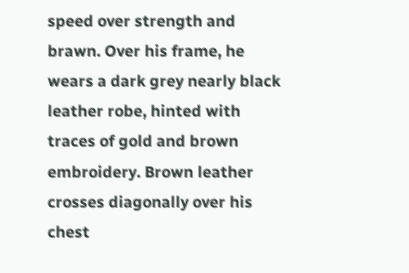speed over strength and brawn. Over his frame, he wears a dark grey nearly black leather robe, hinted with traces of gold and brown embroidery. Brown leather crosses diagonally over his chest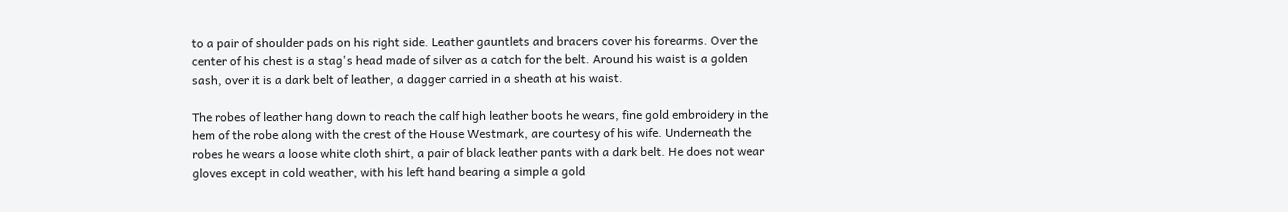to a pair of shoulder pads on his right side. Leather gauntlets and bracers cover his forearms. Over the center of his chest is a stag's head made of silver as a catch for the belt. Around his waist is a golden sash, over it is a dark belt of leather, a dagger carried in a sheath at his waist.

The robes of leather hang down to reach the calf high leather boots he wears, fine gold embroidery in the hem of the robe along with the crest of the House Westmark, are courtesy of his wife. Underneath the robes he wears a loose white cloth shirt, a pair of black leather pants with a dark belt. He does not wear gloves except in cold weather, with his left hand bearing a simple a gold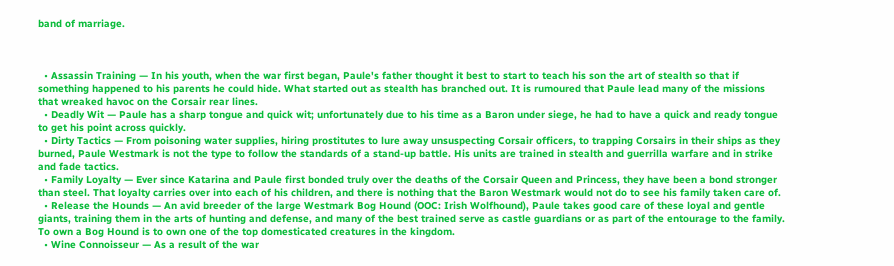band of marriage.



  • Assassin Training — In his youth, when the war first began, Paule's father thought it best to start to teach his son the art of stealth so that if something happened to his parents he could hide. What started out as stealth has branched out. It is rumoured that Paule lead many of the missions that wreaked havoc on the Corsair rear lines.
  • Deadly Wit — Paule has a sharp tongue and quick wit; unfortunately due to his time as a Baron under siege, he had to have a quick and ready tongue to get his point across quickly.
  • Dirty Tactics — From poisoning water supplies, hiring prostitutes to lure away unsuspecting Corsair officers, to trapping Corsairs in their ships as they burned, Paule Westmark is not the type to follow the standards of a stand-up battle. His units are trained in stealth and guerrilla warfare and in strike and fade tactics.
  • Family Loyalty — Ever since Katarina and Paule first bonded truly over the deaths of the Corsair Queen and Princess, they have been a bond stronger than steel. That loyalty carries over into each of his children, and there is nothing that the Baron Westmark would not do to see his family taken care of.
  • Release the Hounds — An avid breeder of the large Westmark Bog Hound (OOC: Irish Wolfhound), Paule takes good care of these loyal and gentle giants, training them in the arts of hunting and defense, and many of the best trained serve as castle guardians or as part of the entourage to the family. To own a Bog Hound is to own one of the top domesticated creatures in the kingdom.
  • Wine Connoisseur — As a result of the war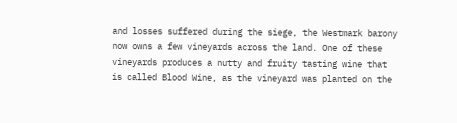and losses suffered during the siege, the Westmark barony now owns a few vineyards across the land. One of these vineyards produces a nutty and fruity tasting wine that is called Blood Wine, as the vineyard was planted on the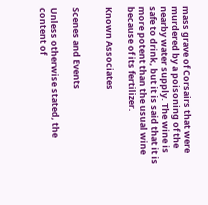mass grave of Corsairs that were murdered by a poisoning of the nearby water supply. The wine is safe to drink, but it is said that it is more potent than the usual wine because of its fertilizer.

Known Associates


Scenes and Events

Unless otherwise stated, the content of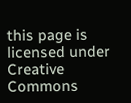this page is licensed under Creative Commons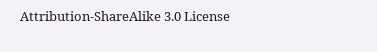Attribution-ShareAlike 3.0 License